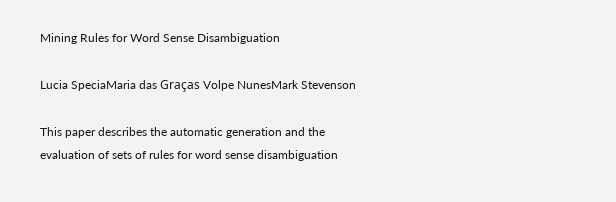Mining Rules for Word Sense Disambiguation

Lucia SpeciaMaria das Graças Volpe NunesMark Stevenson

This paper describes the automatic generation and the evaluation of sets of rules for word sense disambiguation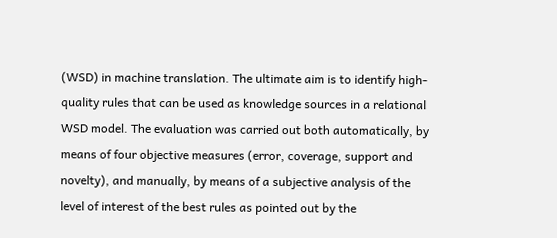(WSD) in machine translation. The ultimate aim is to identify high-quality rules that can be used as knowledge sources in a relational WSD model. The evaluation was carried out both automatically, by means of four objective measures (error, coverage, support and novelty), and manually, by means of a subjective analysis of the level of interest of the best rules as pointed out by the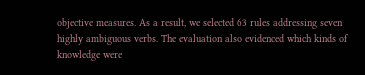objective measures. As a result, we selected 63 rules addressing seven highly ambiguous verbs. The evaluation also evidenced which kinds of knowledge were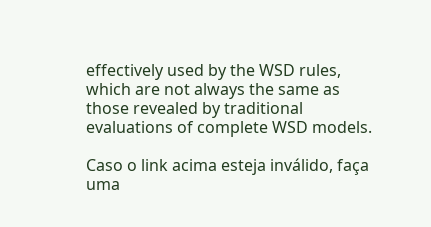effectively used by the WSD rules, which are not always the same as those revealed by traditional evaluations of complete WSD models.

Caso o link acima esteja inválido, faça uma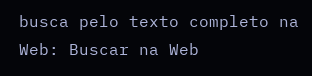busca pelo texto completo na Web: Buscar na Web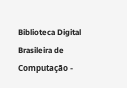Biblioteca Digital Brasileira de Computação -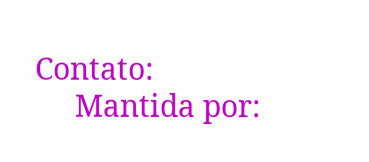Contato:
     Mantida por: